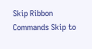Skip Ribbon Commands Skip to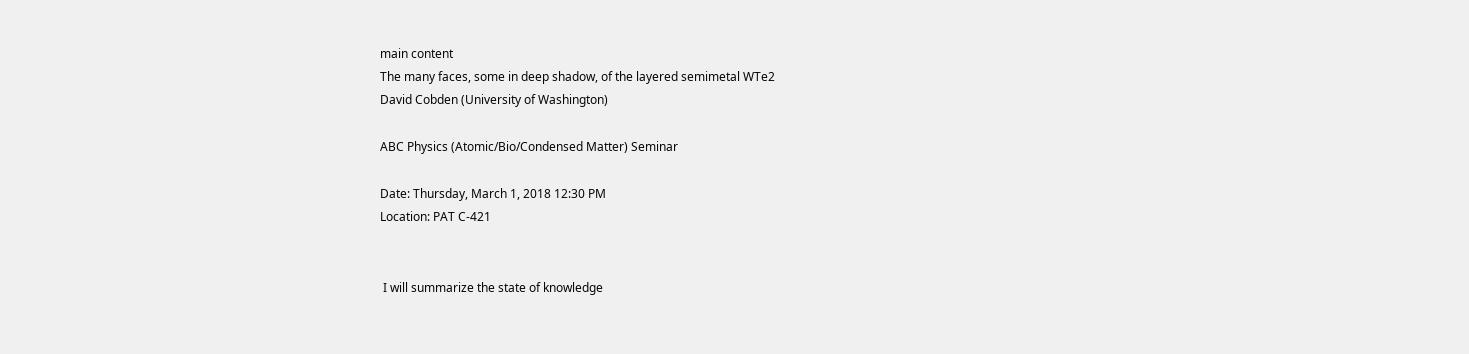main content
The many faces, some in deep shadow, of the layered semimetal WTe2
David Cobden (University of Washington)

ABC Physics (Atomic/Bio/Condensed Matter) Seminar

Date: Thursday, March 1, 2018 12:30 PM
Location: PAT C-421


 I will summarize the state of knowledge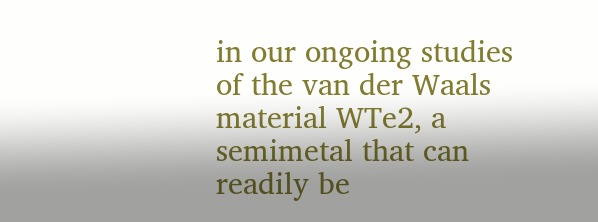in our ongoing studies of the van der Waals material WTe2, a semimetal that can readily be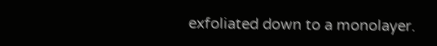exfoliated down to a monolayer.